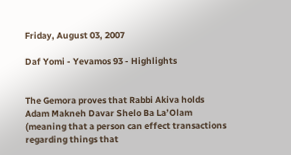Friday, August 03, 2007

Daf Yomi - Yevamos 93 - Highlights


The Gemora proves that Rabbi Akiva holds Adam Makneh Davar Shelo Ba La’Olam (meaning that a person can effect transactions regarding things that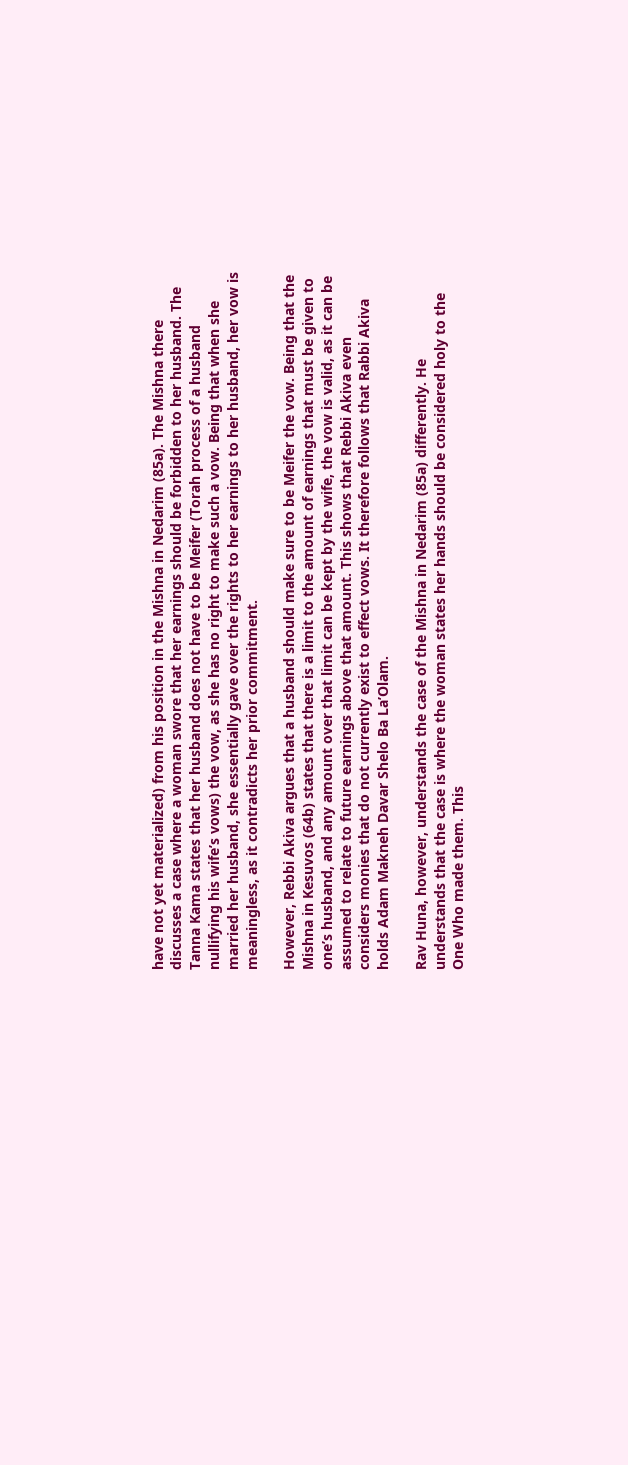have not yet materialized) from his position in the Mishna in Nedarim (85a). The Mishna there discusses a case where a woman swore that her earnings should be forbidden to her husband. The Tanna Kama states that her husband does not have to be Meifer (Torah process of a husband nullifying his wife’s vows) the vow, as she has no right to make such a vow. Being that when she married her husband, she essentially gave over the rights to her earnings to her husband, her vow is meaningless, as it contradicts her prior commitment.

However, Rebbi Akiva argues that a husband should make sure to be Meifer the vow. Being that the Mishna in Kesuvos (64b) states that there is a limit to the amount of earnings that must be given to one’s husband, and any amount over that limit can be kept by the wife, the vow is valid, as it can be assumed to relate to future earnings above that amount. This shows that Rebbi Akiva even considers monies that do not currently exist to effect vows. It therefore follows that Rabbi Akiva holds Adam Makneh Davar Shelo Ba La’Olam.

Rav Huna, however, understands the case of the Mishna in Nedarim (85a) differently. He understands that the case is where the woman states her hands should be considered holy to the One Who made them. This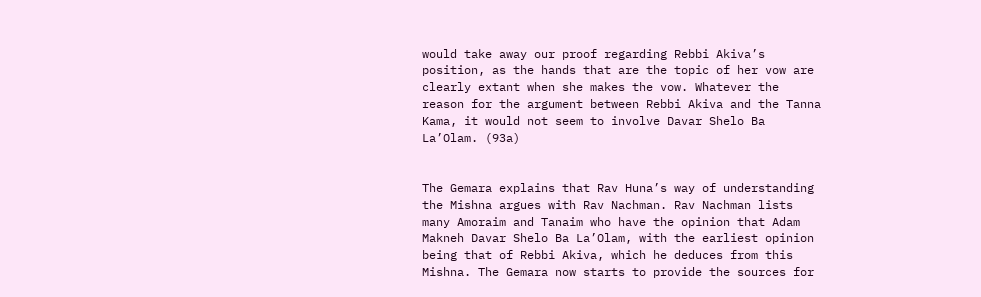would take away our proof regarding Rebbi Akiva’s position, as the hands that are the topic of her vow are clearly extant when she makes the vow. Whatever the reason for the argument between Rebbi Akiva and the Tanna Kama, it would not seem to involve Davar Shelo Ba La’Olam. (93a)


The Gemara explains that Rav Huna’s way of understanding the Mishna argues with Rav Nachman. Rav Nachman lists many Amoraim and Tanaim who have the opinion that Adam Makneh Davar Shelo Ba La’Olam, with the earliest opinion being that of Rebbi Akiva, which he deduces from this Mishna. The Gemara now starts to provide the sources for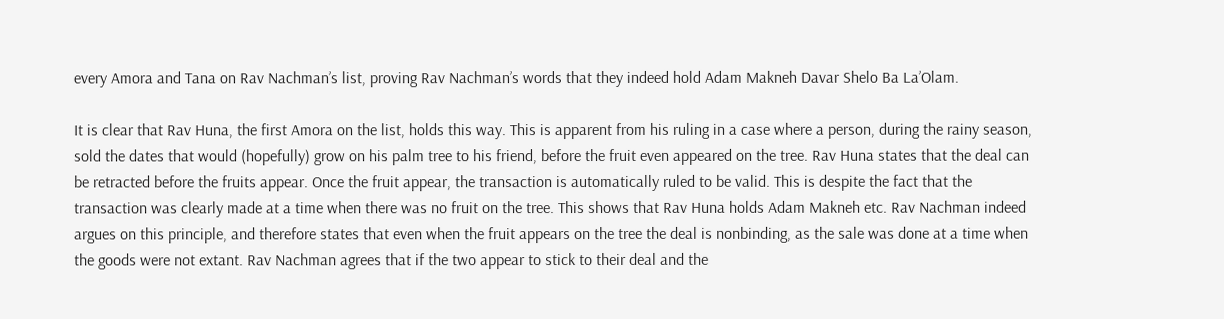every Amora and Tana on Rav Nachman’s list, proving Rav Nachman’s words that they indeed hold Adam Makneh Davar Shelo Ba La’Olam.

It is clear that Rav Huna, the first Amora on the list, holds this way. This is apparent from his ruling in a case where a person, during the rainy season, sold the dates that would (hopefully) grow on his palm tree to his friend, before the fruit even appeared on the tree. Rav Huna states that the deal can be retracted before the fruits appear. Once the fruit appear, the transaction is automatically ruled to be valid. This is despite the fact that the transaction was clearly made at a time when there was no fruit on the tree. This shows that Rav Huna holds Adam Makneh etc. Rav Nachman indeed argues on this principle, and therefore states that even when the fruit appears on the tree the deal is nonbinding, as the sale was done at a time when the goods were not extant. Rav Nachman agrees that if the two appear to stick to their deal and the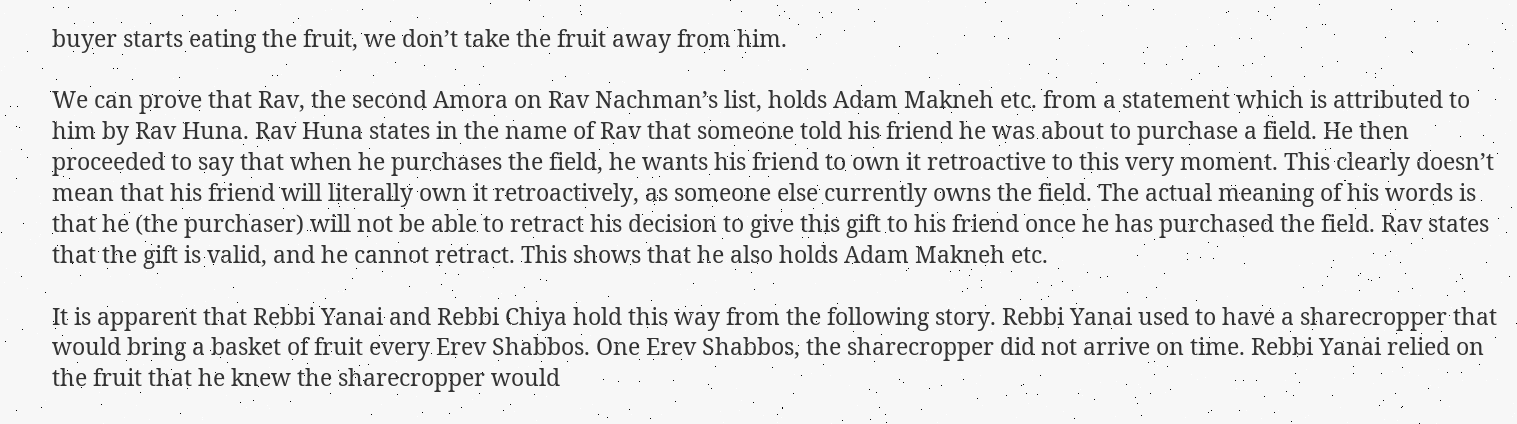buyer starts eating the fruit, we don’t take the fruit away from him.

We can prove that Rav, the second Amora on Rav Nachman’s list, holds Adam Makneh etc. from a statement which is attributed to him by Rav Huna. Rav Huna states in the name of Rav that someone told his friend he was about to purchase a field. He then proceeded to say that when he purchases the field, he wants his friend to own it retroactive to this very moment. This clearly doesn’t mean that his friend will literally own it retroactively, as someone else currently owns the field. The actual meaning of his words is that he (the purchaser) will not be able to retract his decision to give this gift to his friend once he has purchased the field. Rav states that the gift is valid, and he cannot retract. This shows that he also holds Adam Makneh etc.

It is apparent that Rebbi Yanai and Rebbi Chiya hold this way from the following story. Rebbi Yanai used to have a sharecropper that would bring a basket of fruit every Erev Shabbos. One Erev Shabbos, the sharecropper did not arrive on time. Rebbi Yanai relied on the fruit that he knew the sharecropper would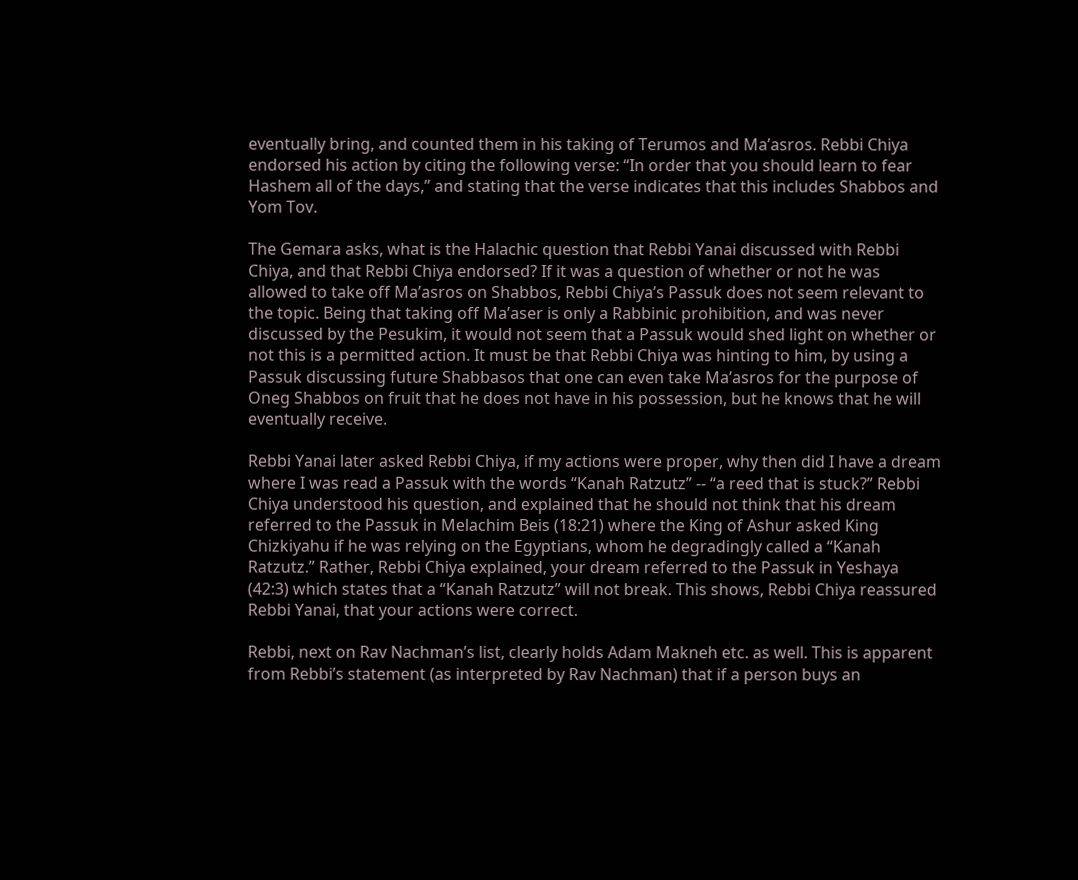eventually bring, and counted them in his taking of Terumos and Ma’asros. Rebbi Chiya endorsed his action by citing the following verse: “In order that you should learn to fear Hashem all of the days,” and stating that the verse indicates that this includes Shabbos and Yom Tov.

The Gemara asks, what is the Halachic question that Rebbi Yanai discussed with Rebbi Chiya, and that Rebbi Chiya endorsed? If it was a question of whether or not he was allowed to take off Ma’asros on Shabbos, Rebbi Chiya’s Passuk does not seem relevant to the topic. Being that taking off Ma’aser is only a Rabbinic prohibition, and was never discussed by the Pesukim, it would not seem that a Passuk would shed light on whether or not this is a permitted action. It must be that Rebbi Chiya was hinting to him, by using a Passuk discussing future Shabbasos that one can even take Ma’asros for the purpose of Oneg Shabbos on fruit that he does not have in his possession, but he knows that he will eventually receive.

Rebbi Yanai later asked Rebbi Chiya, if my actions were proper, why then did I have a dream where I was read a Passuk with the words “Kanah Ratzutz” -- “a reed that is stuck?” Rebbi Chiya understood his question, and explained that he should not think that his dream referred to the Passuk in Melachim Beis (18:21) where the King of Ashur asked King Chizkiyahu if he was relying on the Egyptians, whom he degradingly called a “Kanah Ratzutz.” Rather, Rebbi Chiya explained, your dream referred to the Passuk in Yeshaya (42:3) which states that a “Kanah Ratzutz” will not break. This shows, Rebbi Chiya reassured Rebbi Yanai, that your actions were correct.

Rebbi, next on Rav Nachman’s list, clearly holds Adam Makneh etc. as well. This is apparent from Rebbi’s statement (as interpreted by Rav Nachman) that if a person buys an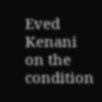Eved Kenani on the condition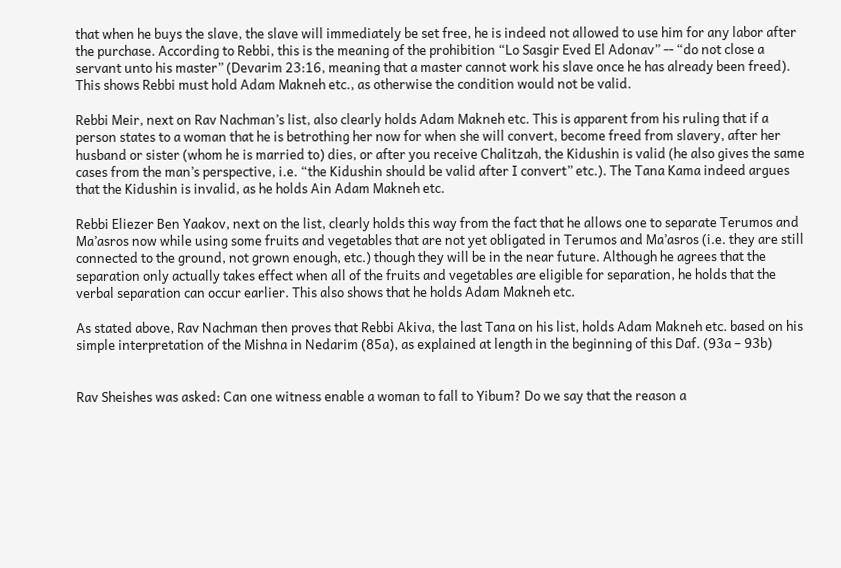that when he buys the slave, the slave will immediately be set free, he is indeed not allowed to use him for any labor after the purchase. According to Rebbi, this is the meaning of the prohibition “Lo Sasgir Eved El Adonav” -- “do not close a servant unto his master” (Devarim 23:16, meaning that a master cannot work his slave once he has already been freed). This shows Rebbi must hold Adam Makneh etc., as otherwise the condition would not be valid.

Rebbi Meir, next on Rav Nachman’s list, also clearly holds Adam Makneh etc. This is apparent from his ruling that if a person states to a woman that he is betrothing her now for when she will convert, become freed from slavery, after her husband or sister (whom he is married to) dies, or after you receive Chalitzah, the Kidushin is valid (he also gives the same cases from the man’s perspective, i.e. “the Kidushin should be valid after I convert” etc.). The Tana Kama indeed argues that the Kidushin is invalid, as he holds Ain Adam Makneh etc.

Rebbi Eliezer Ben Yaakov, next on the list, clearly holds this way from the fact that he allows one to separate Terumos and Ma’asros now while using some fruits and vegetables that are not yet obligated in Terumos and Ma’asros (i.e. they are still connected to the ground, not grown enough, etc.) though they will be in the near future. Although he agrees that the separation only actually takes effect when all of the fruits and vegetables are eligible for separation, he holds that the verbal separation can occur earlier. This also shows that he holds Adam Makneh etc.

As stated above, Rav Nachman then proves that Rebbi Akiva, the last Tana on his list, holds Adam Makneh etc. based on his simple interpretation of the Mishna in Nedarim (85a), as explained at length in the beginning of this Daf. (93a – 93b)


Rav Sheishes was asked: Can one witness enable a woman to fall to Yibum? Do we say that the reason a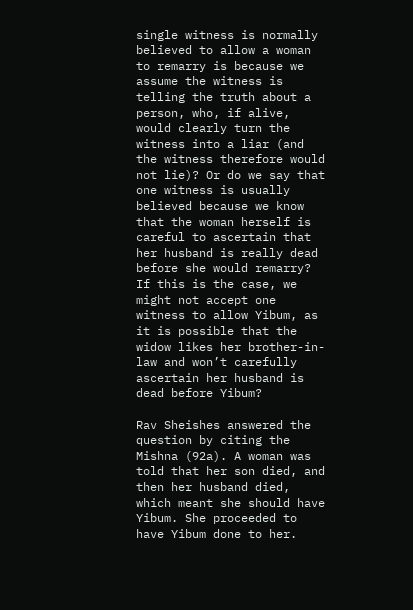single witness is normally believed to allow a woman to remarry is because we assume the witness is telling the truth about a person, who, if alive, would clearly turn the witness into a liar (and the witness therefore would not lie)? Or do we say that one witness is usually believed because we know that the woman herself is careful to ascertain that her husband is really dead before she would remarry? If this is the case, we might not accept one witness to allow Yibum, as it is possible that the widow likes her brother-in-law and won’t carefully ascertain her husband is dead before Yibum?

Rav Sheishes answered the question by citing the Mishna (92a). A woman was told that her son died, and then her husband died, which meant she should have Yibum. She proceeded to have Yibum done to her.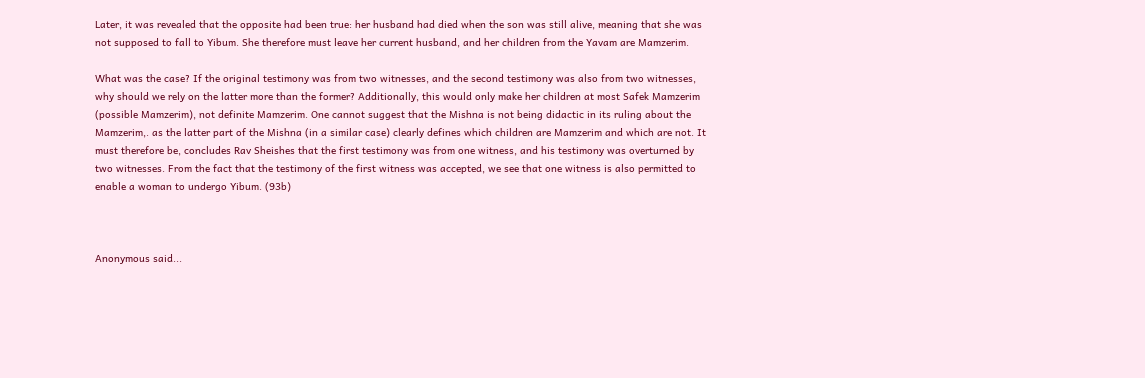Later, it was revealed that the opposite had been true: her husband had died when the son was still alive, meaning that she was not supposed to fall to Yibum. She therefore must leave her current husband, and her children from the Yavam are Mamzerim.

What was the case? If the original testimony was from two witnesses, and the second testimony was also from two witnesses, why should we rely on the latter more than the former? Additionally, this would only make her children at most Safek Mamzerim (possible Mamzerim), not definite Mamzerim. One cannot suggest that the Mishna is not being didactic in its ruling about the Mamzerim,. as the latter part of the Mishna (in a similar case) clearly defines which children are Mamzerim and which are not. It must therefore be, concludes Rav Sheishes that the first testimony was from one witness, and his testimony was overturned by two witnesses. From the fact that the testimony of the first witness was accepted, we see that one witness is also permitted to enable a woman to undergo Yibum. (93b)



Anonymous said...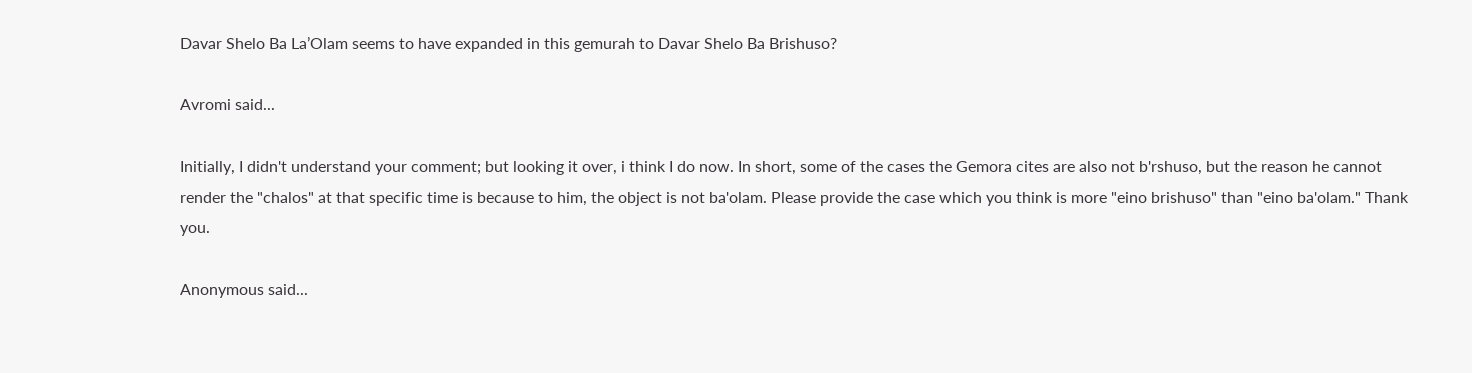Davar Shelo Ba La’Olam seems to have expanded in this gemurah to Davar Shelo Ba Brishuso?

Avromi said...

Initially, I didn't understand your comment; but looking it over, i think I do now. In short, some of the cases the Gemora cites are also not b'rshuso, but the reason he cannot render the "chalos" at that specific time is because to him, the object is not ba'olam. Please provide the case which you think is more "eino brishuso" than "eino ba'olam." Thank you.

Anonymous said...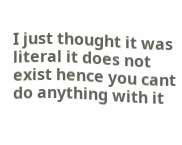I just thought it was literal it does not exist hence you cant do anything with it